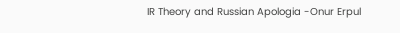IR Theory and Russian Apologia -Onur Erpul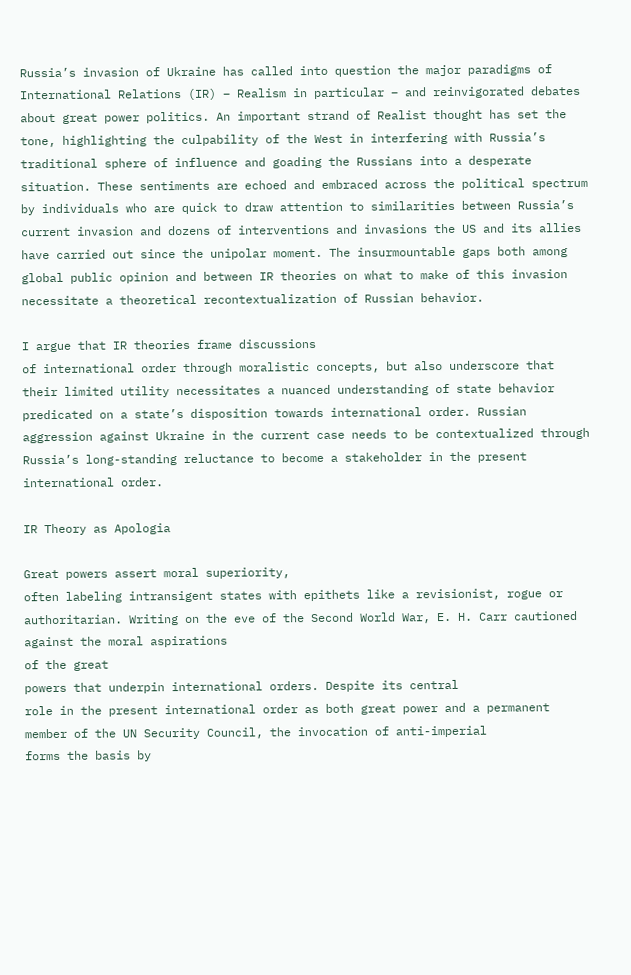Russia’s invasion of Ukraine has called into question the major paradigms of International Relations (IR) – Realism in particular – and reinvigorated debates about great power politics. An important strand of Realist thought has set the tone, highlighting the culpability of the West in interfering with Russia’s traditional sphere of influence and goading the Russians into a desperate situation. These sentiments are echoed and embraced across the political spectrum by individuals who are quick to draw attention to similarities between Russia’s current invasion and dozens of interventions and invasions the US and its allies have carried out since the unipolar moment. The insurmountable gaps both among global public opinion and between IR theories on what to make of this invasion necessitate a theoretical recontextualization of Russian behavior.

I argue that IR theories frame discussions
of international order through moralistic concepts, but also underscore that
their limited utility necessitates a nuanced understanding of state behavior
predicated on a state’s disposition towards international order. Russian
aggression against Ukraine in the current case needs to be contextualized through
Russia’s long-standing reluctance to become a stakeholder in the present
international order.

IR Theory as Apologia

Great powers assert moral superiority,
often labeling intransigent states with epithets like a revisionist, rogue or
authoritarian. Writing on the eve of the Second World War, E. H. Carr cautioned
against the moral aspirations
of the great
powers that underpin international orders. Despite its central
role in the present international order as both great power and a permanent
member of the UN Security Council, the invocation of anti-imperial
forms the basis by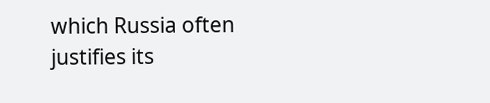which Russia often justifies its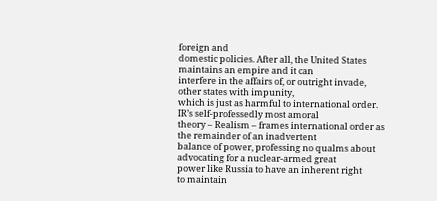foreign and
domestic policies. After all, the United States maintains an empire and it can
interfere in the affairs of, or outright invade, other states with impunity,
which is just as harmful to international order. IR’s self-professedly most amoral
theory – Realism – frames international order as the remainder of an inadvertent
balance of power, professing no qualms about advocating for a nuclear-armed great
power like Russia to have an inherent right
to maintain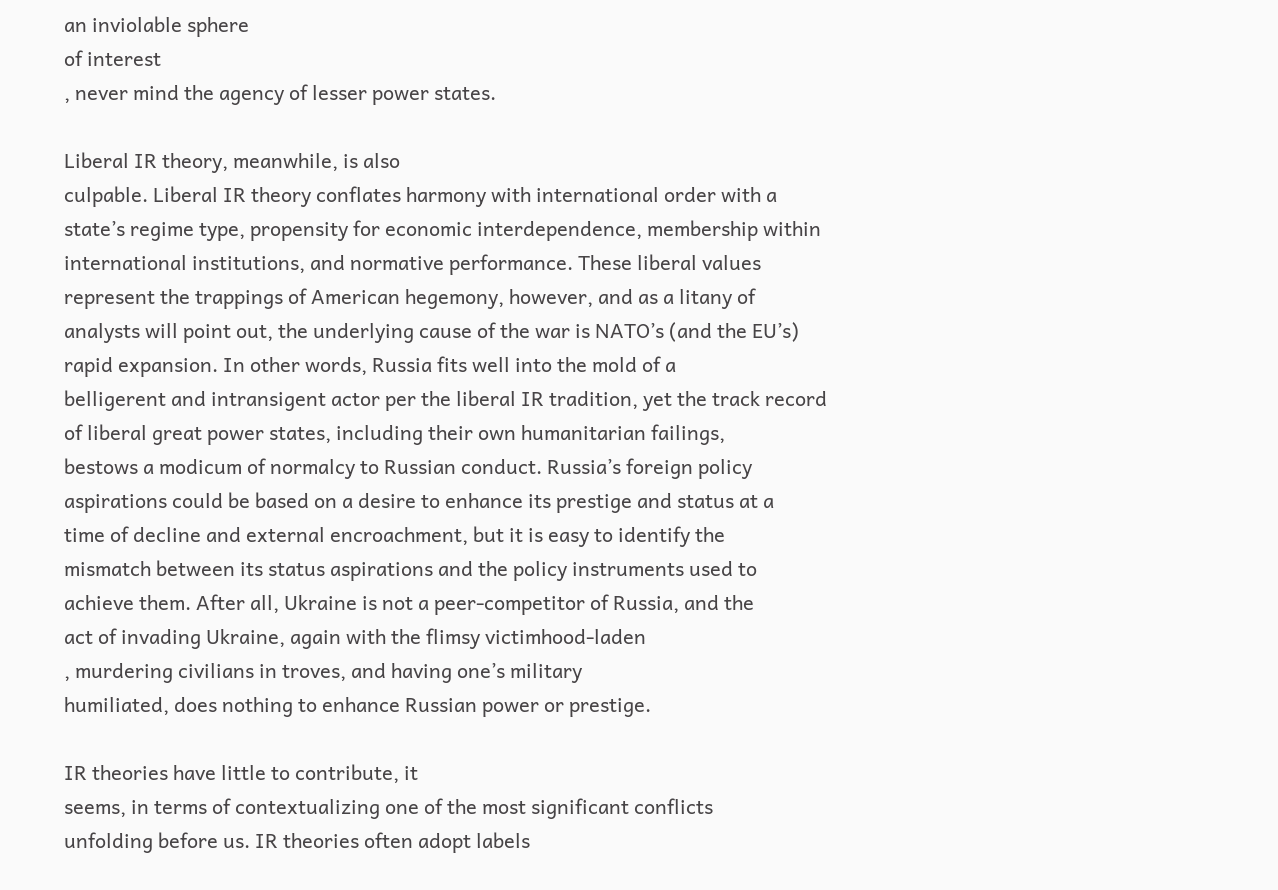an inviolable sphere
of interest
, never mind the agency of lesser power states.

Liberal IR theory, meanwhile, is also
culpable. Liberal IR theory conflates harmony with international order with a
state’s regime type, propensity for economic interdependence, membership within
international institutions, and normative performance. These liberal values
represent the trappings of American hegemony, however, and as a litany of
analysts will point out, the underlying cause of the war is NATO’s (and the EU’s)
rapid expansion. In other words, Russia fits well into the mold of a
belligerent and intransigent actor per the liberal IR tradition, yet the track record
of liberal great power states, including their own humanitarian failings,
bestows a modicum of normalcy to Russian conduct. Russia’s foreign policy
aspirations could be based on a desire to enhance its prestige and status at a
time of decline and external encroachment, but it is easy to identify the
mismatch between its status aspirations and the policy instruments used to
achieve them. After all, Ukraine is not a peer-competitor of Russia, and the
act of invading Ukraine, again with the flimsy victimhood-laden
, murdering civilians in troves, and having one’s military
humiliated, does nothing to enhance Russian power or prestige.

IR theories have little to contribute, it
seems, in terms of contextualizing one of the most significant conflicts
unfolding before us. IR theories often adopt labels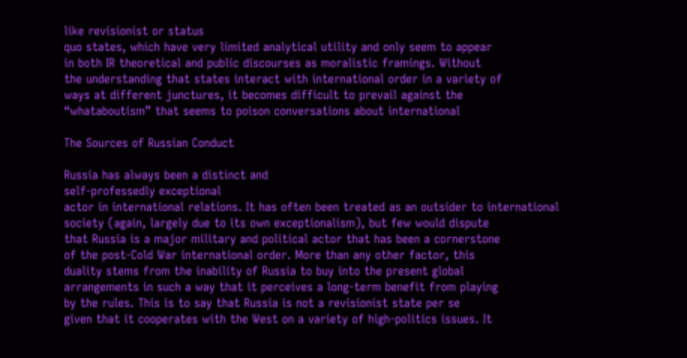like revisionist or status
quo states, which have very limited analytical utility and only seem to appear
in both IR theoretical and public discourses as moralistic framings. Without
the understanding that states interact with international order in a variety of
ways at different junctures, it becomes difficult to prevail against the
“whataboutism” that seems to poison conversations about international

The Sources of Russian Conduct

Russia has always been a distinct and
self-professedly exceptional
actor in international relations. It has often been treated as an outsider to international
society (again, largely due to its own exceptionalism), but few would dispute
that Russia is a major military and political actor that has been a cornerstone
of the post-Cold War international order. More than any other factor, this
duality stems from the inability of Russia to buy into the present global
arrangements in such a way that it perceives a long-term benefit from playing
by the rules. This is to say that Russia is not a revisionist state per se
given that it cooperates with the West on a variety of high-politics issues. It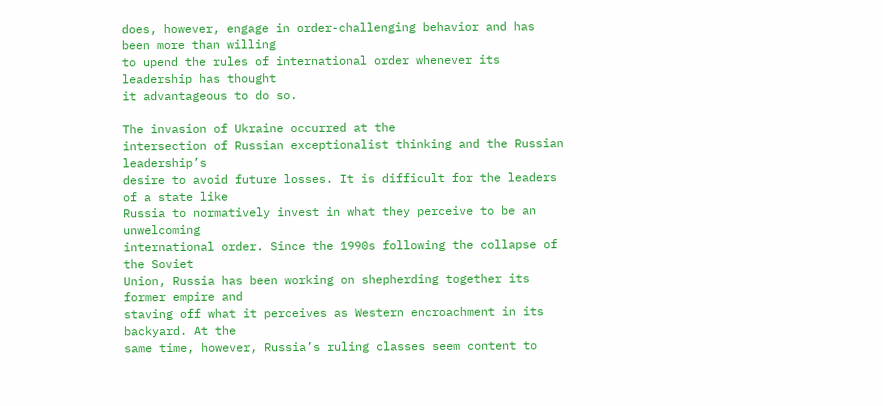does, however, engage in order-challenging behavior and has been more than willing
to upend the rules of international order whenever its leadership has thought
it advantageous to do so.

The invasion of Ukraine occurred at the
intersection of Russian exceptionalist thinking and the Russian leadership’s
desire to avoid future losses. It is difficult for the leaders of a state like
Russia to normatively invest in what they perceive to be an unwelcoming
international order. Since the 1990s following the collapse of the Soviet
Union, Russia has been working on shepherding together its former empire and
staving off what it perceives as Western encroachment in its backyard. At the
same time, however, Russia’s ruling classes seem content to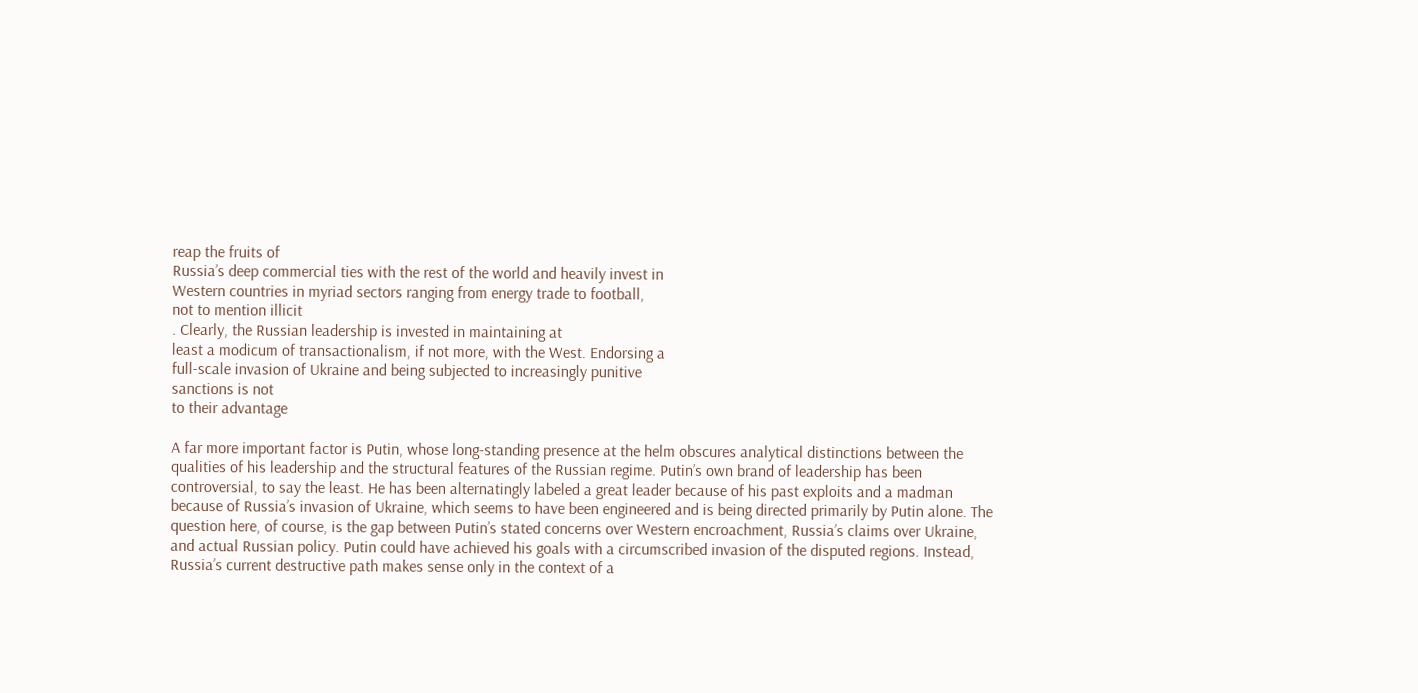reap the fruits of
Russia’s deep commercial ties with the rest of the world and heavily invest in
Western countries in myriad sectors ranging from energy trade to football,
not to mention illicit
. Clearly, the Russian leadership is invested in maintaining at
least a modicum of transactionalism, if not more, with the West. Endorsing a
full-scale invasion of Ukraine and being subjected to increasingly punitive
sanctions is not
to their advantage

A far more important factor is Putin, whose long-standing presence at the helm obscures analytical distinctions between the qualities of his leadership and the structural features of the Russian regime. Putin’s own brand of leadership has been controversial, to say the least. He has been alternatingly labeled a great leader because of his past exploits and a madman because of Russia’s invasion of Ukraine, which seems to have been engineered and is being directed primarily by Putin alone. The question here, of course, is the gap between Putin’s stated concerns over Western encroachment, Russia’s claims over Ukraine, and actual Russian policy. Putin could have achieved his goals with a circumscribed invasion of the disputed regions. Instead, Russia’s current destructive path makes sense only in the context of a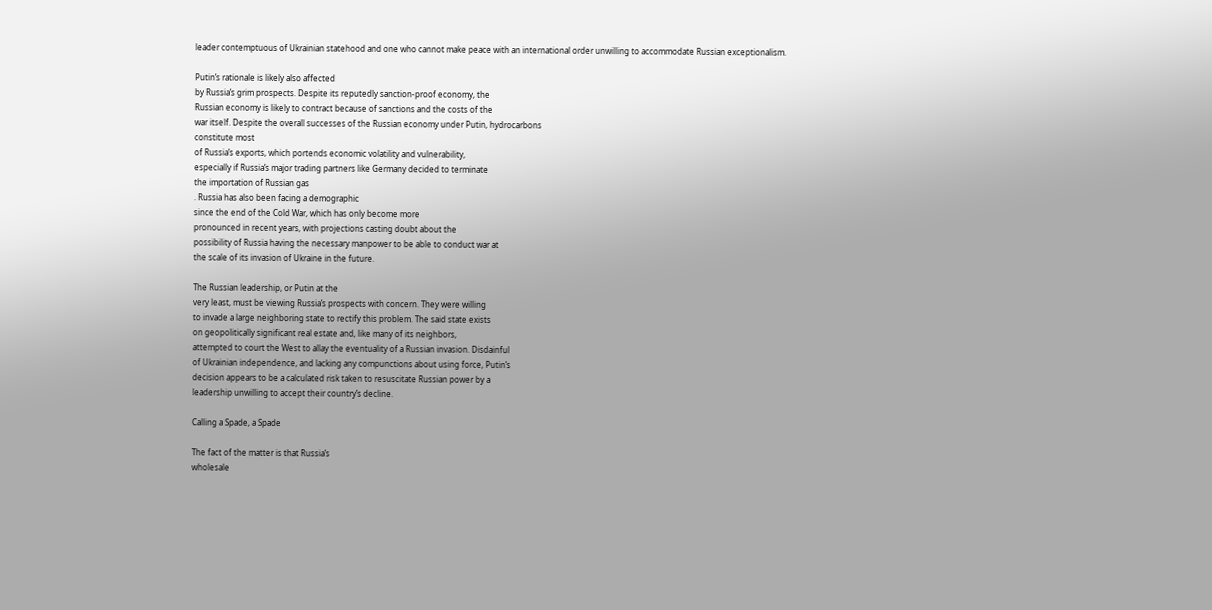leader contemptuous of Ukrainian statehood and one who cannot make peace with an international order unwilling to accommodate Russian exceptionalism.

Putin’s rationale is likely also affected
by Russia’s grim prospects. Despite its reputedly sanction-proof economy, the
Russian economy is likely to contract because of sanctions and the costs of the
war itself. Despite the overall successes of the Russian economy under Putin, hydrocarbons
constitute most
of Russia’s exports, which portends economic volatility and vulnerability,
especially if Russia’s major trading partners like Germany decided to terminate
the importation of Russian gas
. Russia has also been facing a demographic
since the end of the Cold War, which has only become more
pronounced in recent years, with projections casting doubt about the
possibility of Russia having the necessary manpower to be able to conduct war at
the scale of its invasion of Ukraine in the future.

The Russian leadership, or Putin at the
very least, must be viewing Russia’s prospects with concern. They were willing
to invade a large neighboring state to rectify this problem. The said state exists
on geopolitically significant real estate and, like many of its neighbors,
attempted to court the West to allay the eventuality of a Russian invasion. Disdainful
of Ukrainian independence, and lacking any compunctions about using force, Putin’s
decision appears to be a calculated risk taken to resuscitate Russian power by a
leadership unwilling to accept their country’s decline.

Calling a Spade, a Spade

The fact of the matter is that Russia’s
wholesale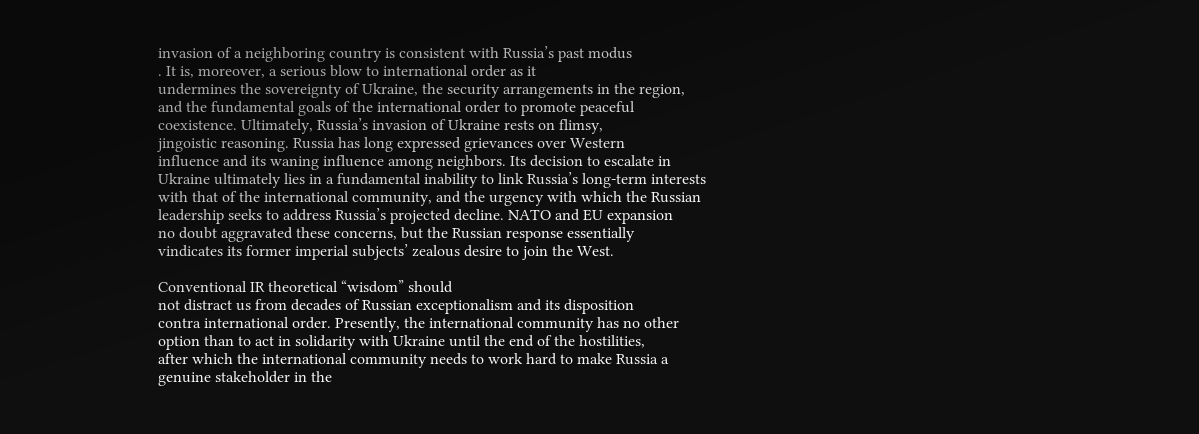invasion of a neighboring country is consistent with Russia’s past modus
. It is, moreover, a serious blow to international order as it
undermines the sovereignty of Ukraine, the security arrangements in the region,
and the fundamental goals of the international order to promote peaceful
coexistence. Ultimately, Russia’s invasion of Ukraine rests on flimsy,
jingoistic reasoning. Russia has long expressed grievances over Western
influence and its waning influence among neighbors. Its decision to escalate in
Ukraine ultimately lies in a fundamental inability to link Russia’s long-term interests
with that of the international community, and the urgency with which the Russian
leadership seeks to address Russia’s projected decline. NATO and EU expansion
no doubt aggravated these concerns, but the Russian response essentially
vindicates its former imperial subjects’ zealous desire to join the West.

Conventional IR theoretical “wisdom” should
not distract us from decades of Russian exceptionalism and its disposition
contra international order. Presently, the international community has no other
option than to act in solidarity with Ukraine until the end of the hostilities,
after which the international community needs to work hard to make Russia a
genuine stakeholder in the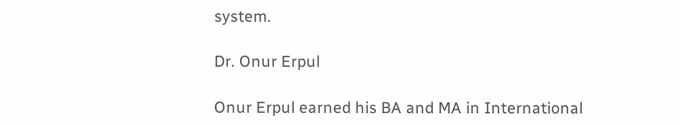system.

Dr. Onur Erpul

Onur Erpul earned his BA and MA in International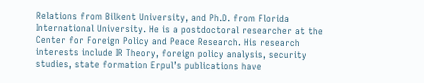Relations from Bilkent University, and Ph.D. from Florida International University. He is a postdoctoral researcher at the Center for Foreign Policy and Peace Research. His research interests include IR Theory, foreign policy analysis, security studies, state formation Erpul’s publications have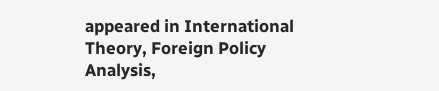appeared in International Theory, Foreign Policy Analysis,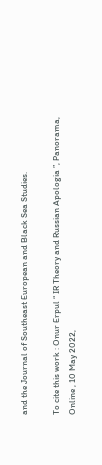and the Journal of Southeast European and Black Sea Studies.

To cite this work : Onur Erpul “ IR Theory and Russian Apologia ”, Panorama, Online , 10 May 2022,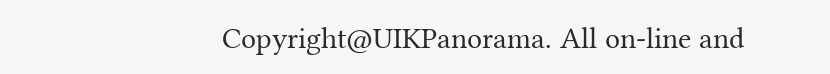Copyright@UIKPanorama. All on-line and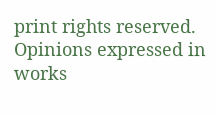print rights reserved. Opinions expressed in works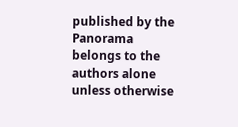published by the Panorama belongs to the authors alone unless otherwise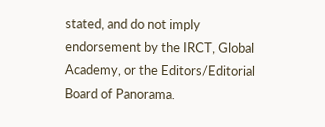stated, and do not imply endorsement by the IRCT, Global Academy, or the Editors/Editorial Board of Panorama.